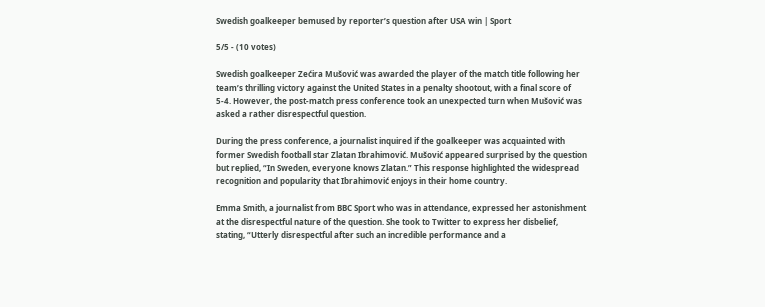Swedish goalkeeper bemused by reporter’s question after USA win | Sport

5/5 - (10 votes)

Swedish goalkeeper Zećira Mušović was awarded the player of the match title following her team’s thrilling victory against the United States in a penalty shootout, with a final score of 5-4. However, the post-match press conference took an unexpected turn when Mušović was asked a rather disrespectful question.

During the press conference, a journalist inquired if the goalkeeper was acquainted with former Swedish football star Zlatan Ibrahimović. Mušović appeared surprised by the question but replied, “In Sweden, everyone knows Zlatan.” This response highlighted the widespread recognition and popularity that Ibrahimović enjoys in their home country.

Emma Smith, a journalist from BBC Sport who was in attendance, expressed her astonishment at the disrespectful nature of the question. She took to Twitter to express her disbelief, stating, “Utterly disrespectful after such an incredible performance and a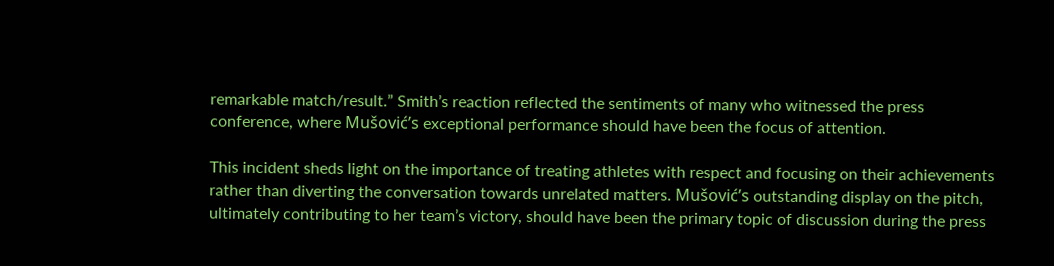remarkable match/result.” Smith’s reaction reflected the sentiments of many who witnessed the press conference, where Mušović’s exceptional performance should have been the focus of attention.

This incident sheds light on the importance of treating athletes with respect and focusing on their achievements rather than diverting the conversation towards unrelated matters. Mušović’s outstanding display on the pitch, ultimately contributing to her team’s victory, should have been the primary topic of discussion during the press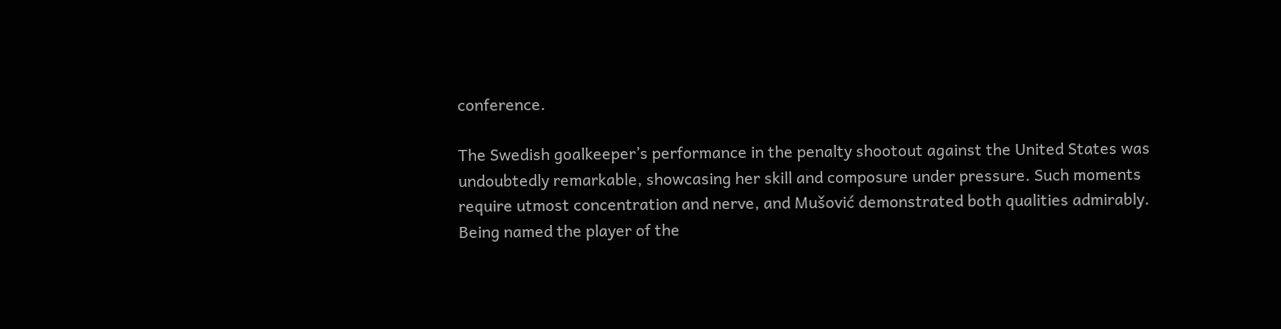conference.

The Swedish goalkeeper’s performance in the penalty shootout against the United States was undoubtedly remarkable, showcasing her skill and composure under pressure. Such moments require utmost concentration and nerve, and Mušović demonstrated both qualities admirably. Being named the player of the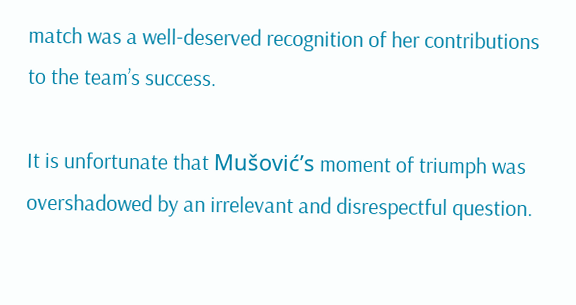match was a well-deserved recognition of her contributions to the team’s success.

It is unfortunate that Mušović’s moment of triumph was overshadowed by an irrelevant and disrespectful question.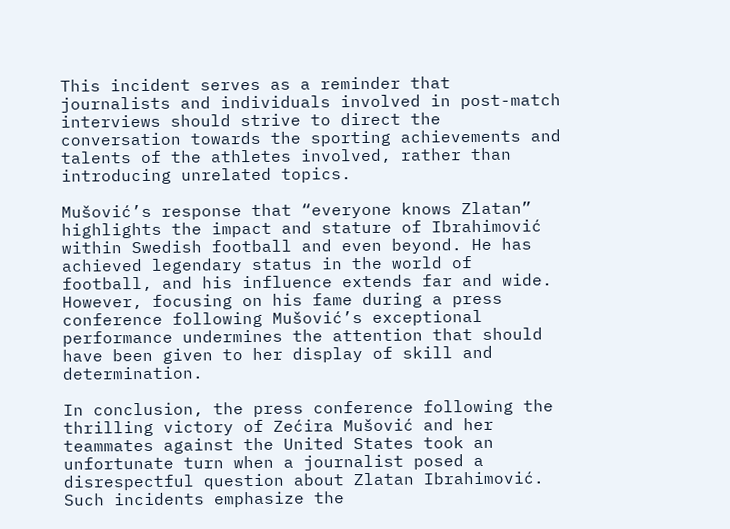This incident serves as a reminder that journalists and individuals involved in post-match interviews should strive to direct the conversation towards the sporting achievements and talents of the athletes involved, rather than introducing unrelated topics.

Mušović’s response that “everyone knows Zlatan” highlights the impact and stature of Ibrahimović within Swedish football and even beyond. He has achieved legendary status in the world of football, and his influence extends far and wide. However, focusing on his fame during a press conference following Mušović’s exceptional performance undermines the attention that should have been given to her display of skill and determination.

In conclusion, the press conference following the thrilling victory of Zećira Mušović and her teammates against the United States took an unfortunate turn when a journalist posed a disrespectful question about Zlatan Ibrahimović. Such incidents emphasize the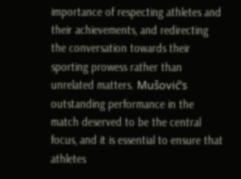importance of respecting athletes and their achievements, and redirecting the conversation towards their sporting prowess rather than unrelated matters. Mušović’s outstanding performance in the match deserved to be the central focus, and it is essential to ensure that athletes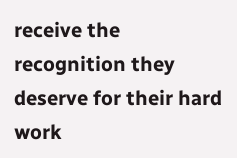receive the recognition they deserve for their hard work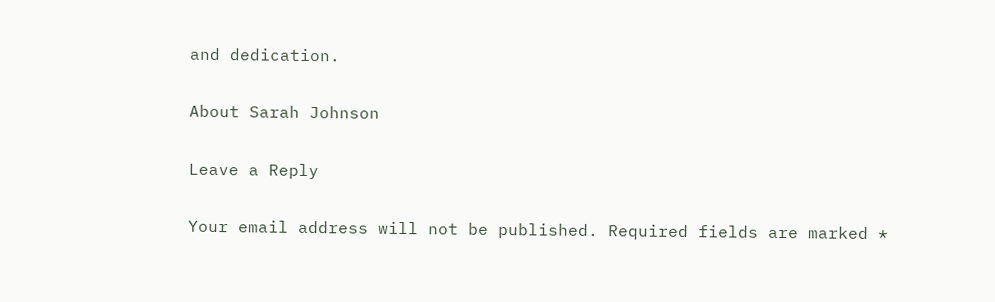and dedication.

About Sarah Johnson

Leave a Reply

Your email address will not be published. Required fields are marked *